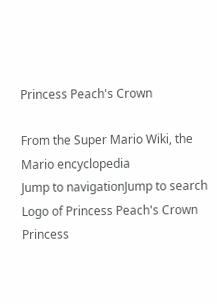Princess Peach's Crown

From the Super Mario Wiki, the Mario encyclopedia
Jump to navigationJump to search
Logo of Princess Peach's Crown
Princess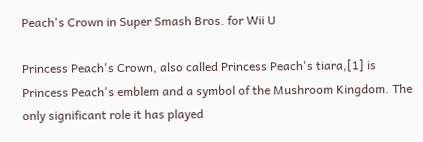Peach's Crown in Super Smash Bros. for Wii U

Princess Peach's Crown, also called Princess Peach's tiara,[1] is Princess Peach's emblem and a symbol of the Mushroom Kingdom. The only significant role it has played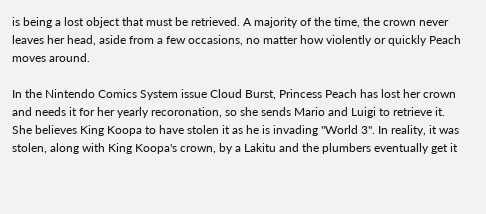is being a lost object that must be retrieved. A majority of the time, the crown never leaves her head, aside from a few occasions, no matter how violently or quickly Peach moves around.

In the Nintendo Comics System issue Cloud Burst, Princess Peach has lost her crown and needs it for her yearly recoronation, so she sends Mario and Luigi to retrieve it. She believes King Koopa to have stolen it as he is invading "World 3". In reality, it was stolen, along with King Koopa's crown, by a Lakitu and the plumbers eventually get it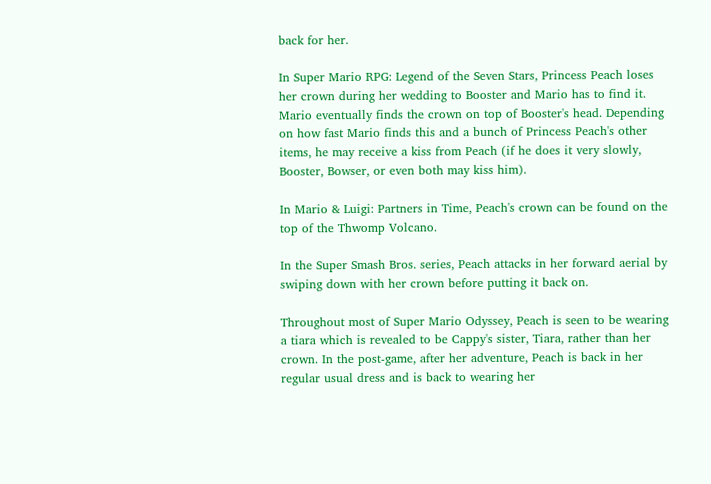back for her.

In Super Mario RPG: Legend of the Seven Stars, Princess Peach loses her crown during her wedding to Booster and Mario has to find it. Mario eventually finds the crown on top of Booster's head. Depending on how fast Mario finds this and a bunch of Princess Peach's other items, he may receive a kiss from Peach (if he does it very slowly, Booster, Bowser, or even both may kiss him).

In Mario & Luigi: Partners in Time, Peach's crown can be found on the top of the Thwomp Volcano.

In the Super Smash Bros. series, Peach attacks in her forward aerial by swiping down with her crown before putting it back on.

Throughout most of Super Mario Odyssey, Peach is seen to be wearing a tiara which is revealed to be Cappy's sister, Tiara, rather than her crown. In the post-game, after her adventure, Peach is back in her regular usual dress and is back to wearing her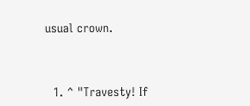usual crown.



  1. ^ "Travesty! If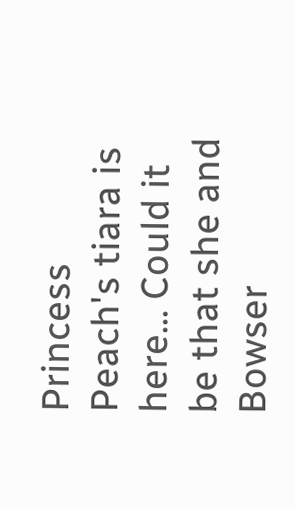Princess Peach's tiara is here... Could it be that she and Bowser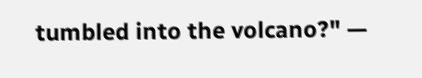tumbled into the volcano?" —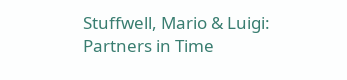Stuffwell, Mario & Luigi: Partners in Time